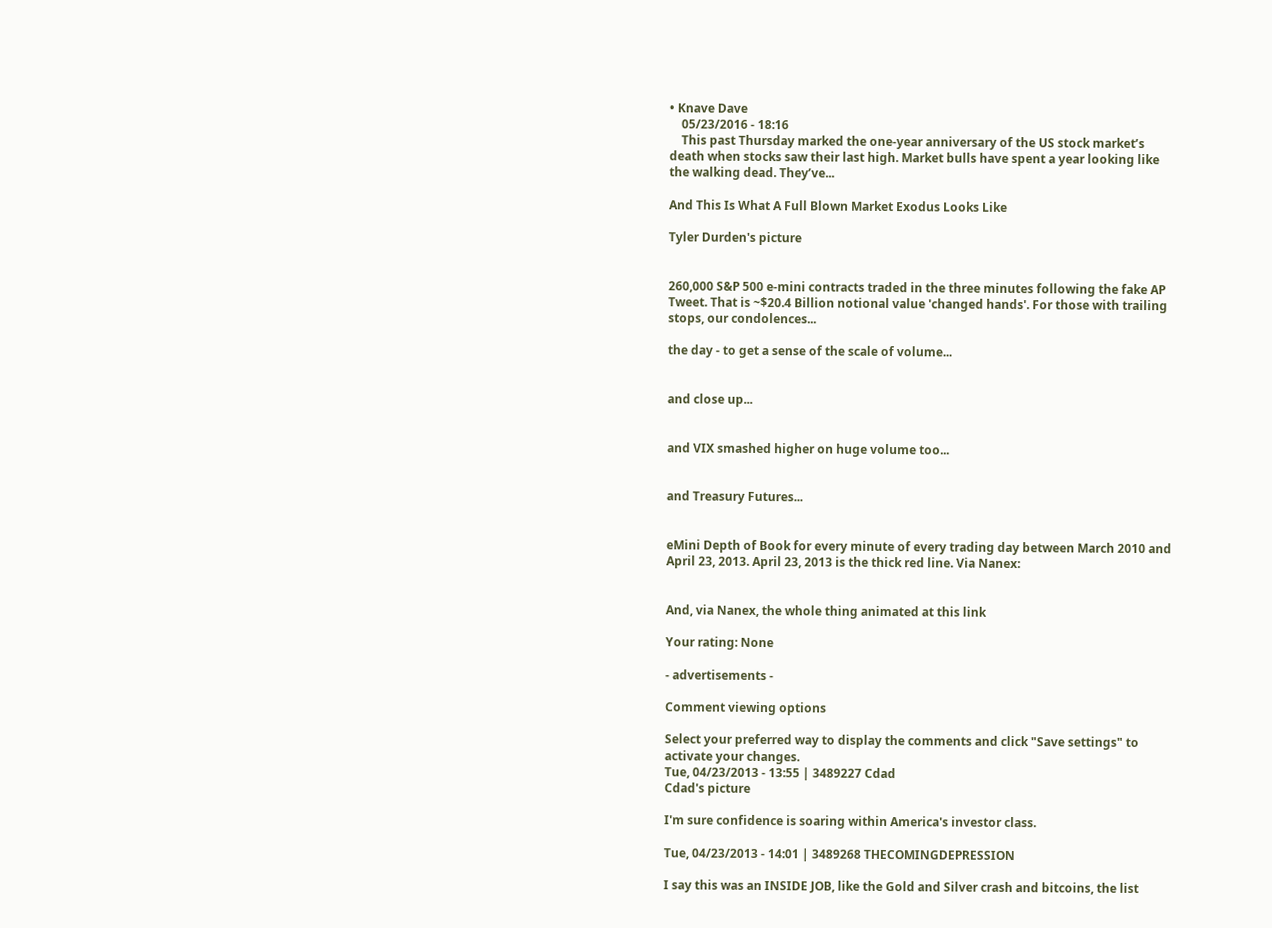• Knave Dave
    05/23/2016 - 18:16
    This past Thursday marked the one-year anniversary of the US stock market’s death when stocks saw their last high. Market bulls have spent a year looking like the walking dead. They’ve...

And This Is What A Full Blown Market Exodus Looks Like

Tyler Durden's picture


260,000 S&P 500 e-mini contracts traded in the three minutes following the fake AP Tweet. That is ~$20.4 Billion notional value 'changed hands'. For those with trailing stops, our condolences...

the day - to get a sense of the scale of volume...


and close up...


and VIX smashed higher on huge volume too...


and Treasury Futures...


eMini Depth of Book for every minute of every trading day between March 2010 and April 23, 2013. April 23, 2013 is the thick red line. Via Nanex:


And, via Nanex, the whole thing animated at this link

Your rating: None

- advertisements -

Comment viewing options

Select your preferred way to display the comments and click "Save settings" to activate your changes.
Tue, 04/23/2013 - 13:55 | 3489227 Cdad
Cdad's picture

I'm sure confidence is soaring within America's investor class.

Tue, 04/23/2013 - 14:01 | 3489268 THECOMINGDEPRESSION

I say this was an INSIDE JOB, like the Gold and Silver crash and bitcoins, the list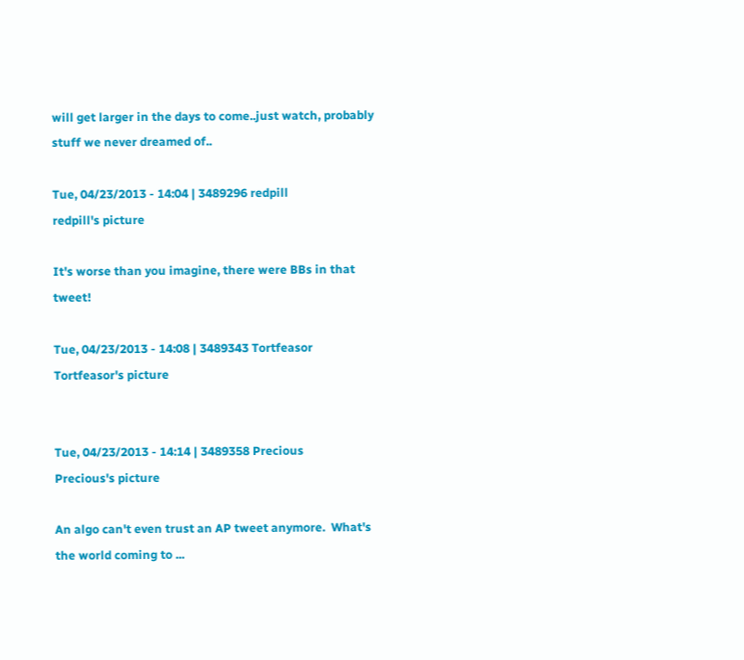will get larger in the days to come..just watch, probably stuff we never dreamed of..

Tue, 04/23/2013 - 14:04 | 3489296 redpill
redpill's picture

It's worse than you imagine, there were BBs in that tweet!

Tue, 04/23/2013 - 14:08 | 3489343 Tortfeasor
Tortfeasor's picture


Tue, 04/23/2013 - 14:14 | 3489358 Precious
Precious's picture

An algo can't even trust an AP tweet anymore.  What's the world coming to ...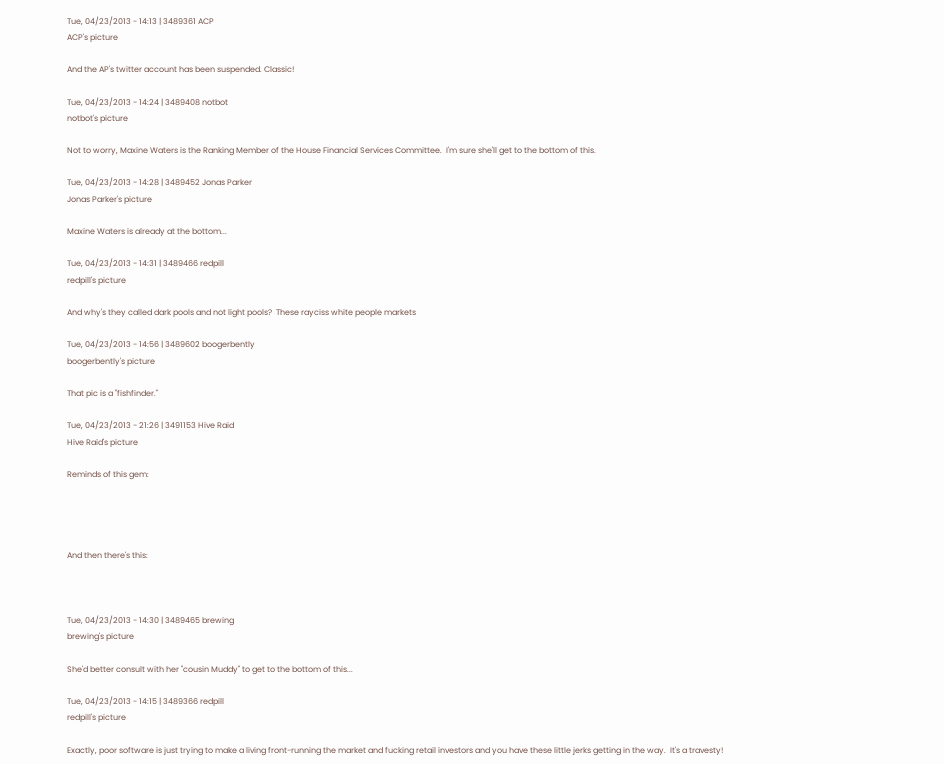Tue, 04/23/2013 - 14:13 | 3489361 ACP
ACP's picture

And the AP's twitter account has been suspended. Classic!

Tue, 04/23/2013 - 14:24 | 3489408 notbot
notbot's picture

Not to worry, Maxine Waters is the Ranking Member of the House Financial Services Committee.  I'm sure she'll get to the bottom of this.

Tue, 04/23/2013 - 14:28 | 3489452 Jonas Parker
Jonas Parker's picture

Maxine Waters is already at the bottom...

Tue, 04/23/2013 - 14:31 | 3489466 redpill
redpill's picture

And why's they called dark pools and not light pools?  These rayciss white people markets

Tue, 04/23/2013 - 14:56 | 3489602 boogerbently
boogerbently's picture

That pic is a "fishfinder."

Tue, 04/23/2013 - 21:26 | 3491153 Hive Raid
Hive Raid's picture

Reminds of this gem:




And then there's this:



Tue, 04/23/2013 - 14:30 | 3489465 brewing
brewing's picture

She'd better consult with her "cousin Muddy" to get to the bottom of this...

Tue, 04/23/2013 - 14:15 | 3489366 redpill
redpill's picture

Exactly, poor software is just trying to make a living front-running the market and fucking retail investors and you have these little jerks getting in the way.  It's a travesty!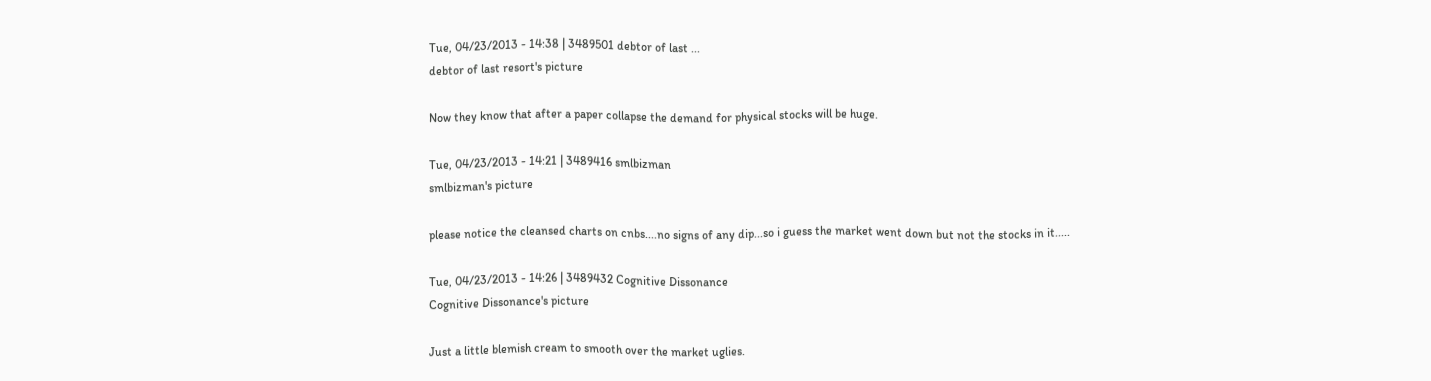Tue, 04/23/2013 - 14:38 | 3489501 debtor of last ...
debtor of last resort's picture

Now they know that after a paper collapse the demand for physical stocks will be huge.

Tue, 04/23/2013 - 14:21 | 3489416 smlbizman
smlbizman's picture

please notice the cleansed charts on cnbs....no signs of any dip...so i guess the market went down but not the stocks in it.....

Tue, 04/23/2013 - 14:26 | 3489432 Cognitive Dissonance
Cognitive Dissonance's picture

Just a little blemish cream to smooth over the market uglies.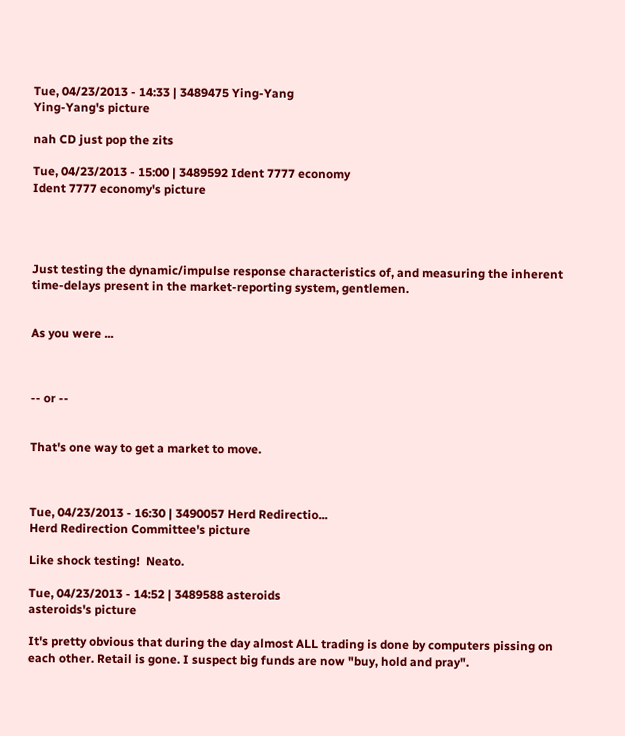Tue, 04/23/2013 - 14:33 | 3489475 Ying-Yang
Ying-Yang's picture

nah CD just pop the zits

Tue, 04/23/2013 - 15:00 | 3489592 Ident 7777 economy
Ident 7777 economy's picture




Just testing the dynamic/impulse response characteristics of, and measuring the inherent time-delays present in the market-reporting system, gentlemen.


As you were ...



-- or --


That's one way to get a market to move.



Tue, 04/23/2013 - 16:30 | 3490057 Herd Redirectio...
Herd Redirection Committee's picture

Like shock testing!  Neato.

Tue, 04/23/2013 - 14:52 | 3489588 asteroids
asteroids's picture

It's pretty obvious that during the day almost ALL trading is done by computers pissing on each other. Retail is gone. I suspect big funds are now "buy, hold and pray".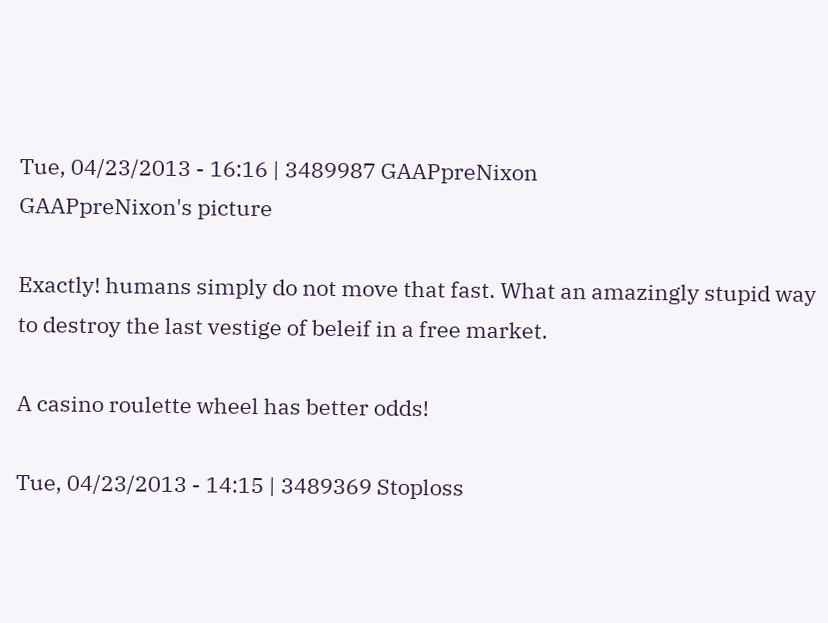Tue, 04/23/2013 - 16:16 | 3489987 GAAPpreNixon
GAAPpreNixon's picture

Exactly! humans simply do not move that fast. What an amazingly stupid way to destroy the last vestige of beleif in a free market.

A casino roulette wheel has better odds!

Tue, 04/23/2013 - 14:15 | 3489369 Stoploss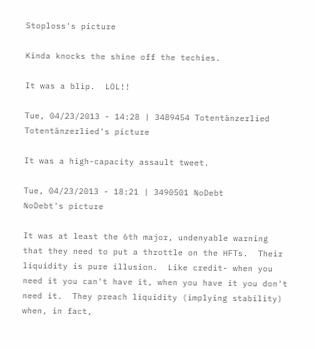Stoploss's picture

Kinda knocks the shine off the techies.

It was a blip.  LOL!!

Tue, 04/23/2013 - 14:28 | 3489454 Totentänzerlied
Totentänzerlied's picture

It was a high-capacity assault tweet.

Tue, 04/23/2013 - 18:21 | 3490501 NoDebt
NoDebt's picture

It was at least the 6th major, undenyable warning that they need to put a throttle on the HFTs.  Their liquidity is pure illusion.  Like credit- when you need it you can't have it, when you have it you don't need it.  They preach liquidity (implying stability) when, in fact,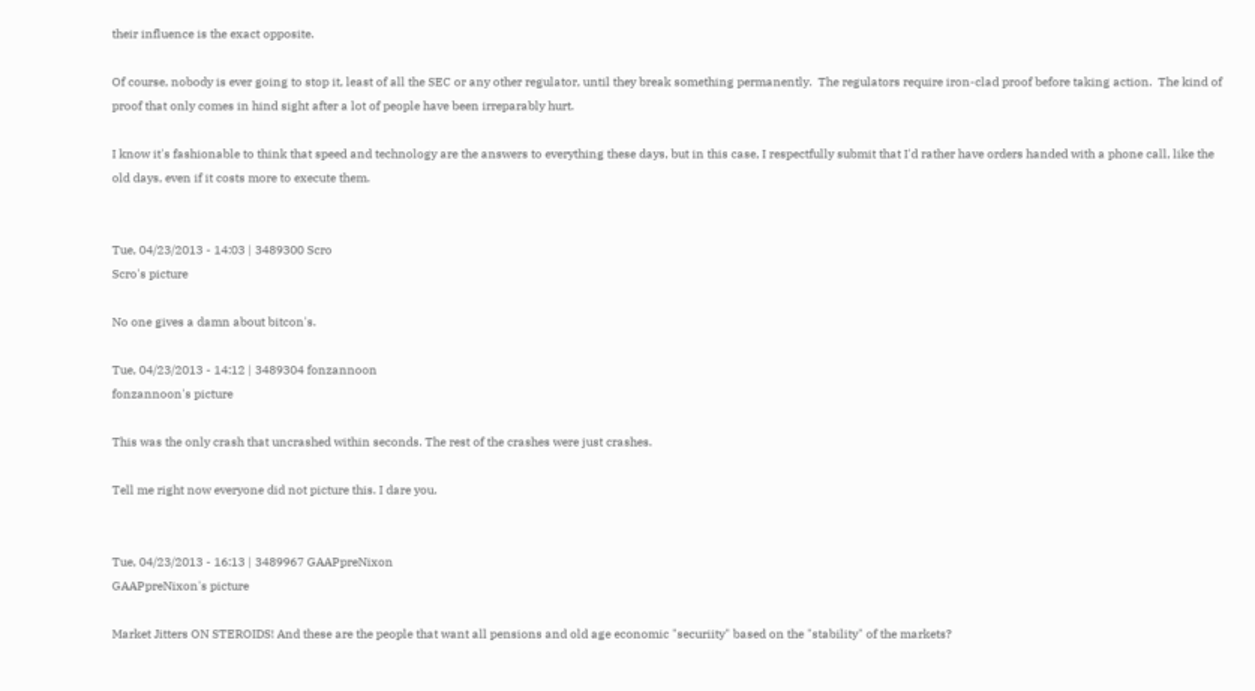their influence is the exact opposite.

Of course, nobody is ever going to stop it, least of all the SEC or any other regulator, until they break something permanently.  The regulators require iron-clad proof before taking action.  The kind of proof that only comes in hind sight after a lot of people have been irreparably hurt.

I know it's fashionable to think that speed and technology are the answers to everything these days, but in this case, I respectfully submit that I'd rather have orders handed with a phone call, like the old days, even if it costs more to execute them.


Tue, 04/23/2013 - 14:03 | 3489300 Scro
Scro's picture

No one gives a damn about bitcon's.

Tue, 04/23/2013 - 14:12 | 3489304 fonzannoon
fonzannoon's picture

This was the only crash that uncrashed within seconds. The rest of the crashes were just crashes.

Tell me right now everyone did not picture this. I dare you.


Tue, 04/23/2013 - 16:13 | 3489967 GAAPpreNixon
GAAPpreNixon's picture

Market Jitters ON STEROIDS! And these are the people that want all pensions and old age economic "securiity" based on the "stability" of the markets?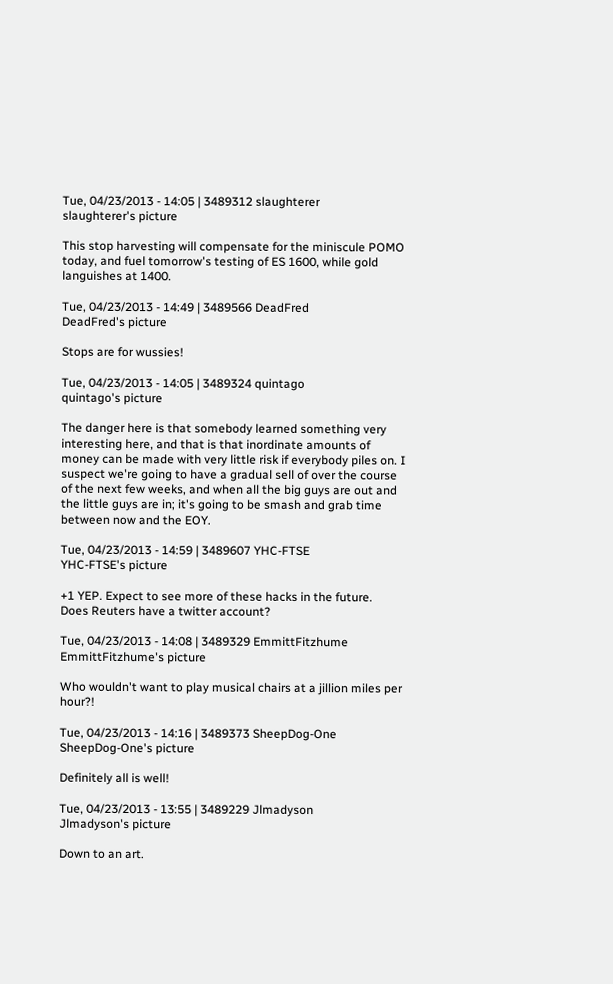Tue, 04/23/2013 - 14:05 | 3489312 slaughterer
slaughterer's picture

This stop harvesting will compensate for the miniscule POMO today, and fuel tomorrow's testing of ES 1600, while gold languishes at 1400.

Tue, 04/23/2013 - 14:49 | 3489566 DeadFred
DeadFred's picture

Stops are for wussies!

Tue, 04/23/2013 - 14:05 | 3489324 quintago
quintago's picture

The danger here is that somebody learned something very interesting here, and that is that inordinate amounts of money can be made with very little risk if everybody piles on. I suspect we're going to have a gradual sell of over the course of the next few weeks, and when all the big guys are out and the little guys are in; it's going to be smash and grab time between now and the EOY.

Tue, 04/23/2013 - 14:59 | 3489607 YHC-FTSE
YHC-FTSE's picture

+1 YEP. Expect to see more of these hacks in the future.  Does Reuters have a twitter account?

Tue, 04/23/2013 - 14:08 | 3489329 EmmittFitzhume
EmmittFitzhume's picture

Who wouldn't want to play musical chairs at a jillion miles per hour?!

Tue, 04/23/2013 - 14:16 | 3489373 SheepDog-One
SheepDog-One's picture

Definitely all is well!

Tue, 04/23/2013 - 13:55 | 3489229 Jlmadyson
Jlmadyson's picture

Down to an art.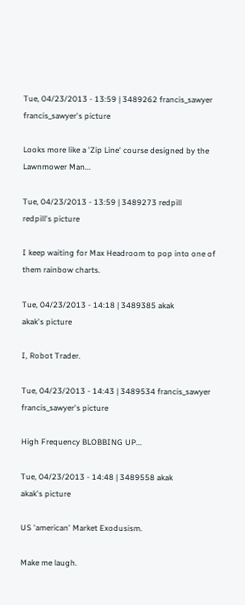Tue, 04/23/2013 - 13:59 | 3489262 francis_sawyer
francis_sawyer's picture

Looks more like a 'Zip Line' course designed by the Lawnmower Man...

Tue, 04/23/2013 - 13:59 | 3489273 redpill
redpill's picture

I keep waiting for Max Headroom to pop into one of them rainbow charts.

Tue, 04/23/2013 - 14:18 | 3489385 akak
akak's picture

I, Robot Trader.

Tue, 04/23/2013 - 14:43 | 3489534 francis_sawyer
francis_sawyer's picture

High Frequency BLOBBING UP...

Tue, 04/23/2013 - 14:48 | 3489558 akak
akak's picture

US 'american' Market Exodusism.

Make me laugh.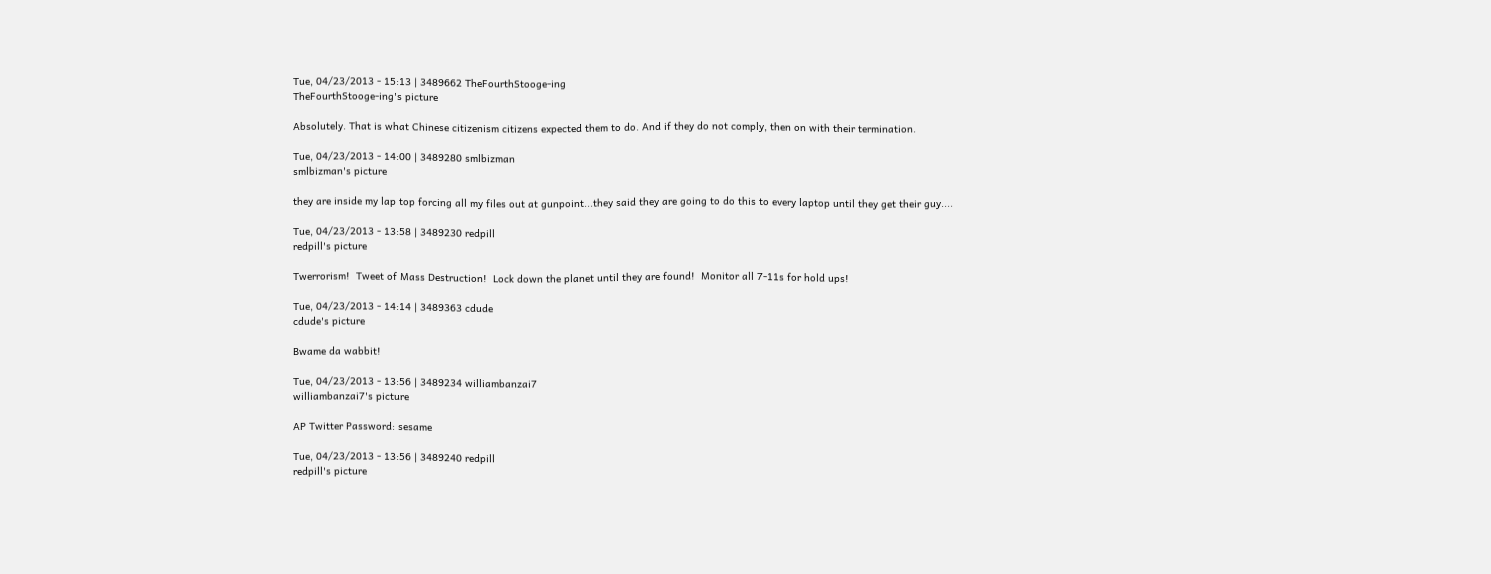Tue, 04/23/2013 - 15:13 | 3489662 TheFourthStooge-ing
TheFourthStooge-ing's picture

Absolutely. That is what Chinese citizenism citizens expected them to do. And if they do not comply, then on with their termination.

Tue, 04/23/2013 - 14:00 | 3489280 smlbizman
smlbizman's picture

they are inside my lap top forcing all my files out at gunpoint...they said they are going to do this to every laptop until they get their guy....

Tue, 04/23/2013 - 13:58 | 3489230 redpill
redpill's picture

Twerrorism!  Tweet of Mass Destruction!  Lock down the planet until they are found!  Monitor all 7-11s for hold ups!

Tue, 04/23/2013 - 14:14 | 3489363 cdude
cdude's picture

Bwame da wabbit!

Tue, 04/23/2013 - 13:56 | 3489234 williambanzai7
williambanzai7's picture

AP Twitter Password: sesame

Tue, 04/23/2013 - 13:56 | 3489240 redpill
redpill's picture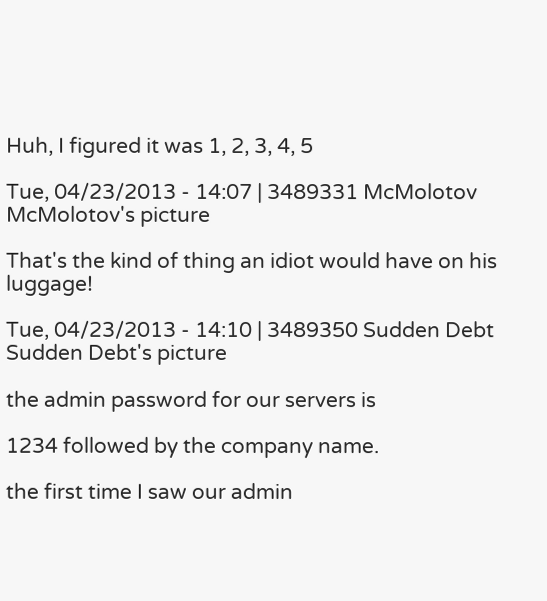Huh, I figured it was 1, 2, 3, 4, 5

Tue, 04/23/2013 - 14:07 | 3489331 McMolotov
McMolotov's picture

That's the kind of thing an idiot would have on his luggage!

Tue, 04/23/2013 - 14:10 | 3489350 Sudden Debt
Sudden Debt's picture

the admin password for our servers is

1234 followed by the company name.

the first time I saw our admin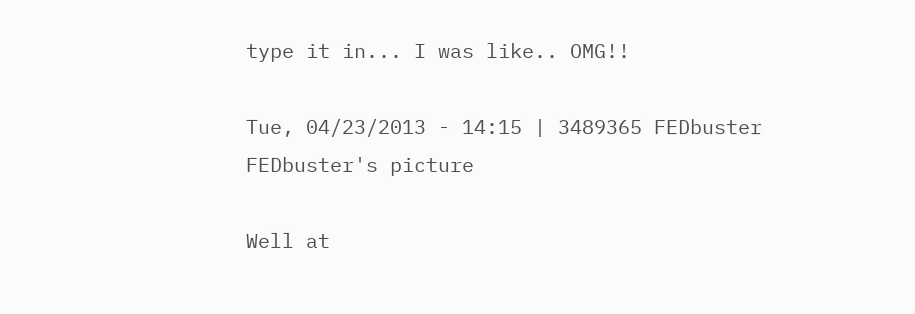type it in... I was like.. OMG!!

Tue, 04/23/2013 - 14:15 | 3489365 FEDbuster
FEDbuster's picture

Well at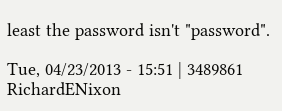least the password isn't "password".

Tue, 04/23/2013 - 15:51 | 3489861 RichardENixon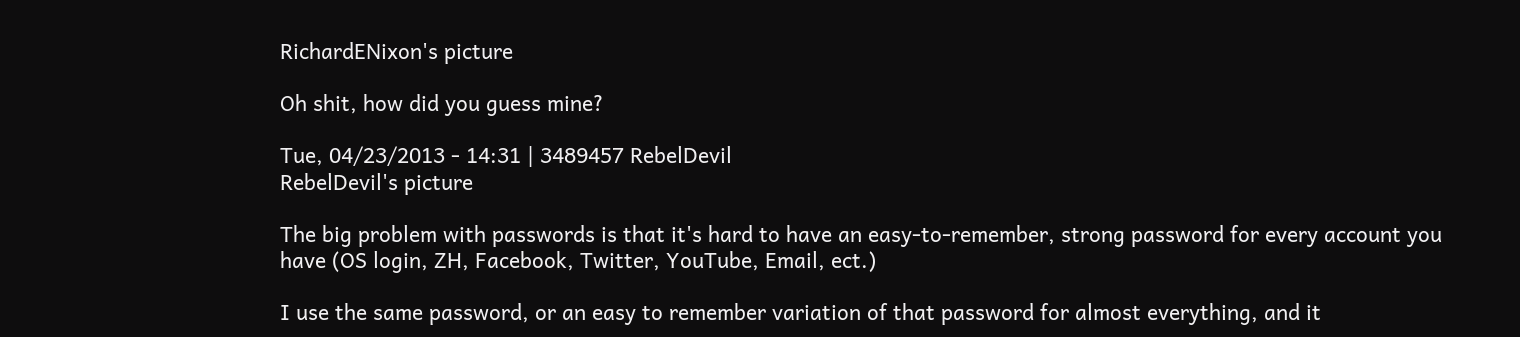RichardENixon's picture

Oh shit, how did you guess mine?

Tue, 04/23/2013 - 14:31 | 3489457 RebelDevil
RebelDevil's picture

The big problem with passwords is that it's hard to have an easy-to-remember, strong password for every account you have (OS login, ZH, Facebook, Twitter, YouTube, Email, ect.)

I use the same password, or an easy to remember variation of that password for almost everything, and it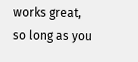works great, so long as you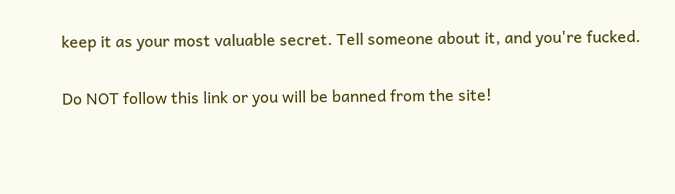keep it as your most valuable secret. Tell someone about it, and you're fucked.

Do NOT follow this link or you will be banned from the site!